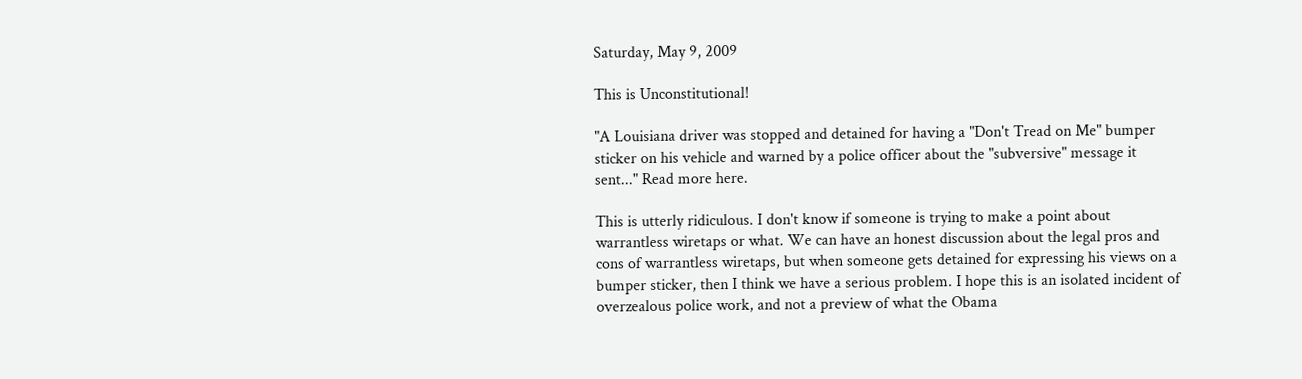Saturday, May 9, 2009

This is Unconstitutional!

"A Louisiana driver was stopped and detained for having a "Don't Tread on Me" bumper sticker on his vehicle and warned by a police officer about the "subversive" message it sent..." Read more here.

This is utterly ridiculous. I don't know if someone is trying to make a point about warrantless wiretaps or what. We can have an honest discussion about the legal pros and cons of warrantless wiretaps, but when someone gets detained for expressing his views on a bumper sticker, then I think we have a serious problem. I hope this is an isolated incident of overzealous police work, and not a preview of what the Obama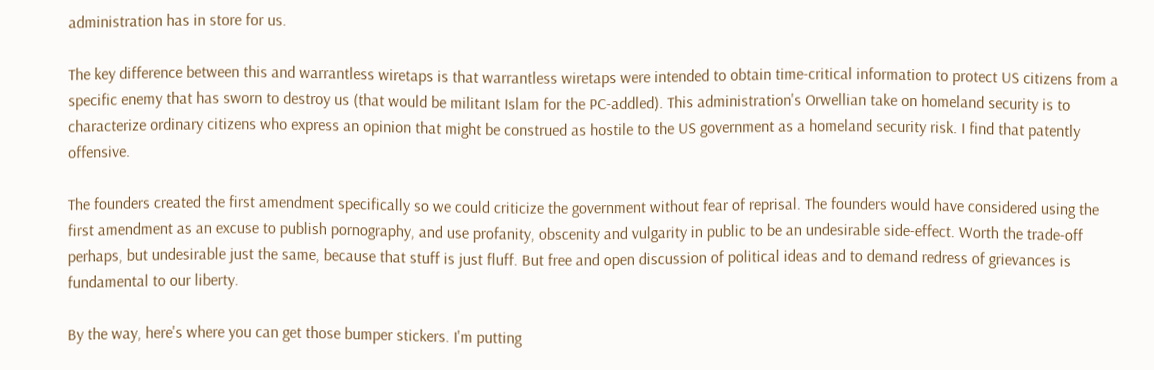administration has in store for us.

The key difference between this and warrantless wiretaps is that warrantless wiretaps were intended to obtain time-critical information to protect US citizens from a specific enemy that has sworn to destroy us (that would be militant Islam for the PC-addled). This administration's Orwellian take on homeland security is to characterize ordinary citizens who express an opinion that might be construed as hostile to the US government as a homeland security risk. I find that patently offensive.

The founders created the first amendment specifically so we could criticize the government without fear of reprisal. The founders would have considered using the first amendment as an excuse to publish pornography, and use profanity, obscenity and vulgarity in public to be an undesirable side-effect. Worth the trade-off perhaps, but undesirable just the same, because that stuff is just fluff. But free and open discussion of political ideas and to demand redress of grievances is fundamental to our liberty.

By the way, here's where you can get those bumper stickers. I'm putting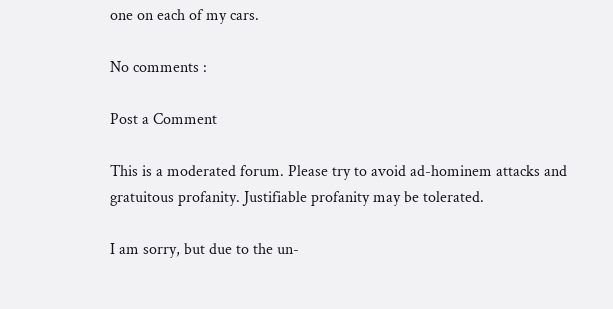one on each of my cars.

No comments :

Post a Comment

This is a moderated forum. Please try to avoid ad-hominem attacks and gratuitous profanity. Justifiable profanity may be tolerated.

I am sorry, but due to the un-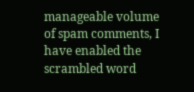manageable volume of spam comments, I have enabled the scrambled word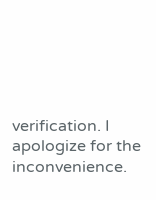verification. I apologize for the inconvenience.